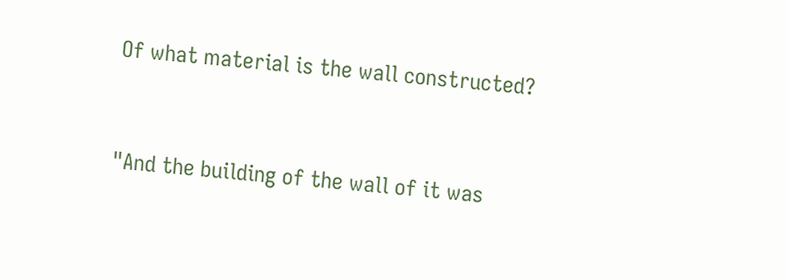Of what material is the wall constructed?


"And the building of the wall of it was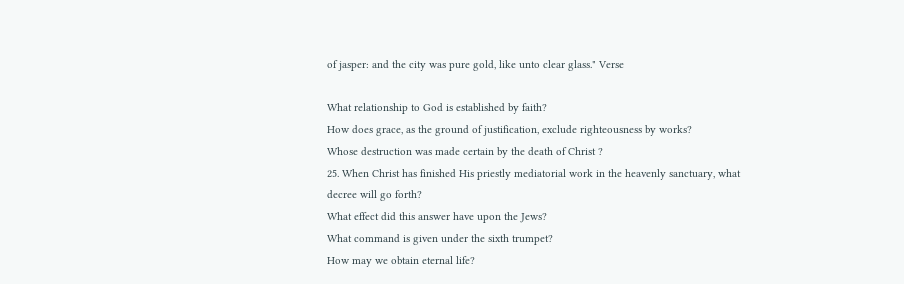of jasper: and the city was pure gold, like unto clear glass." Verse

What relationship to God is established by faith?
How does grace, as the ground of justification, exclude righteousness by works?
Whose destruction was made certain by the death of Christ ?
25. When Christ has finished His priestly mediatorial work in the heavenly sanctuary, what decree will go forth?
What effect did this answer have upon the Jews?
What command is given under the sixth trumpet?
How may we obtain eternal life?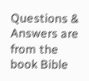Questions & Answers are from the book Bible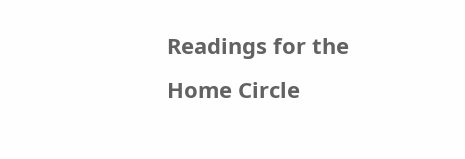Readings for the Home Circle